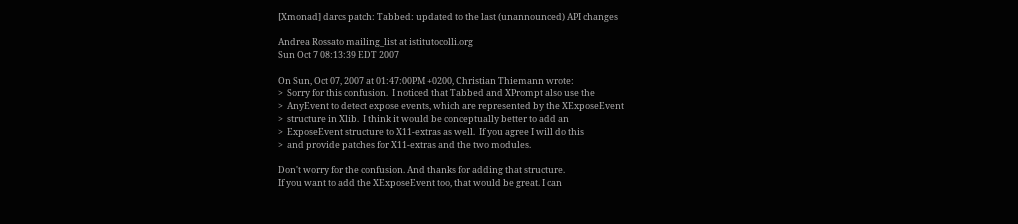[Xmonad] darcs patch: Tabbed: updated to the last (unannounced) API changes

Andrea Rossato mailing_list at istitutocolli.org
Sun Oct 7 08:13:39 EDT 2007

On Sun, Oct 07, 2007 at 01:47:00PM +0200, Christian Thiemann wrote:
>  Sorry for this confusion.  I noticed that Tabbed and XPrompt also use the
>  AnyEvent to detect expose events, which are represented by the XExposeEvent
>  structure in Xlib.  I think it would be conceptually better to add an
>  ExposeEvent structure to X11-extras as well.  If you agree I will do this
>  and provide patches for X11-extras and the two modules.

Don't worry for the confusion. And thanks for adding that structure.
If you want to add the XExposeEvent too, that would be great. I can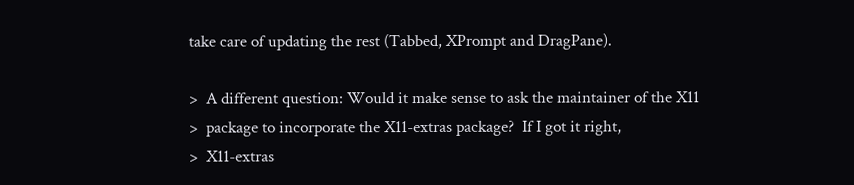take care of updating the rest (Tabbed, XPrompt and DragPane).

>  A different question: Would it make sense to ask the maintainer of the X11
>  package to incorporate the X11-extras package?  If I got it right,
>  X11-extras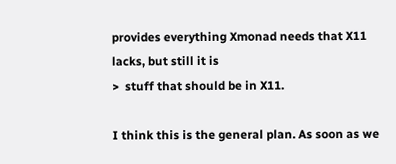provides everything Xmonad needs that X11 lacks, but still it is
>  stuff that should be in X11.

I think this is the general plan. As soon as we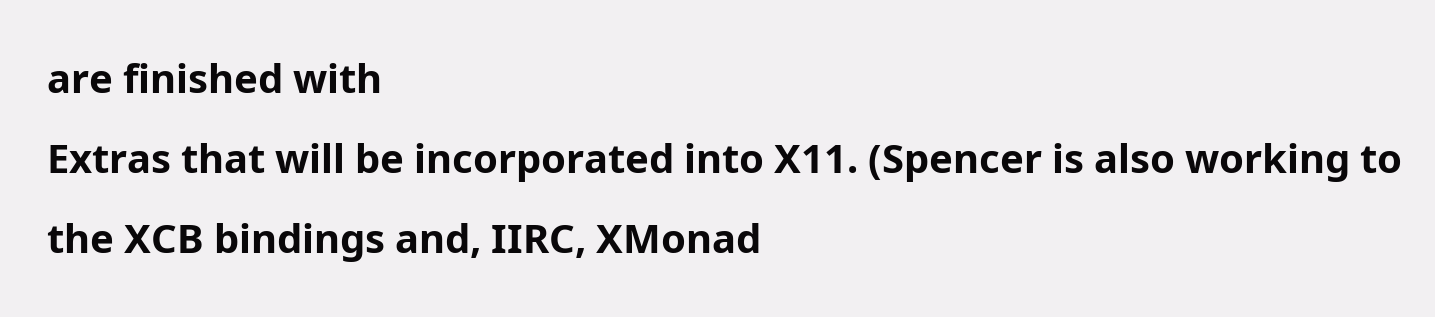are finished with
Extras that will be incorporated into X11. (Spencer is also working to
the XCB bindings and, IIRC, XMonad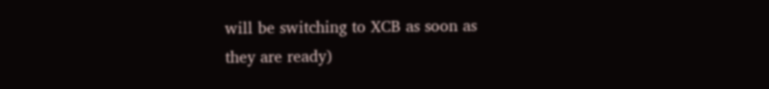will be switching to XCB as soon as
they are ready)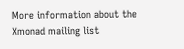More information about the Xmonad mailing list